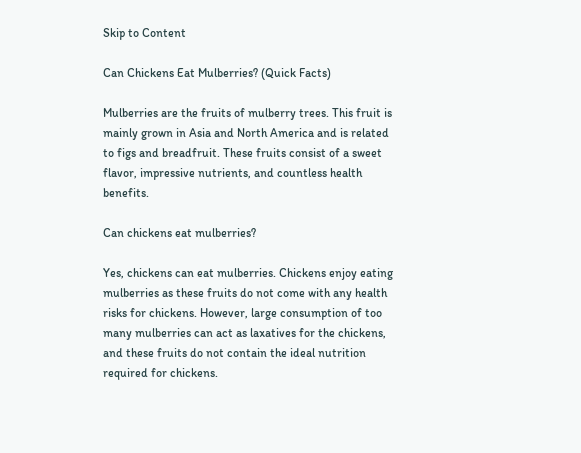Skip to Content

Can Chickens Eat Mulberries? (Quick Facts)

Mulberries are the fruits of mulberry trees. This fruit is mainly grown in Asia and North America and is related to figs and breadfruit. These fruits consist of a sweet flavor, impressive nutrients, and countless health benefits.

Can chickens eat mulberries?

Yes, chickens can eat mulberries. Chickens enjoy eating mulberries as these fruits do not come with any health risks for chickens. However, large consumption of too many mulberries can act as laxatives for the chickens, and these fruits do not contain the ideal nutrition required for chickens.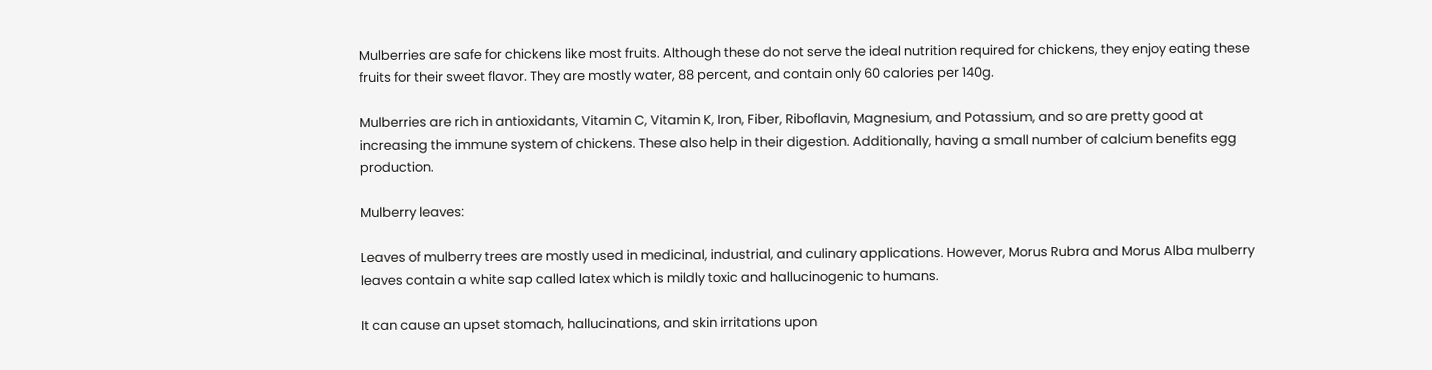Mulberries are safe for chickens like most fruits. Although these do not serve the ideal nutrition required for chickens, they enjoy eating these fruits for their sweet flavor. They are mostly water, 88 percent, and contain only 60 calories per 140g.

Mulberries are rich in antioxidants, Vitamin C, Vitamin K, Iron, Fiber, Riboflavin, Magnesium, and Potassium, and so are pretty good at increasing the immune system of chickens. These also help in their digestion. Additionally, having a small number of calcium benefits egg production.

Mulberry leaves:

Leaves of mulberry trees are mostly used in medicinal, industrial, and culinary applications. However, Morus Rubra and Morus Alba mulberry leaves contain a white sap called latex which is mildly toxic and hallucinogenic to humans.

It can cause an upset stomach, hallucinations, and skin irritations upon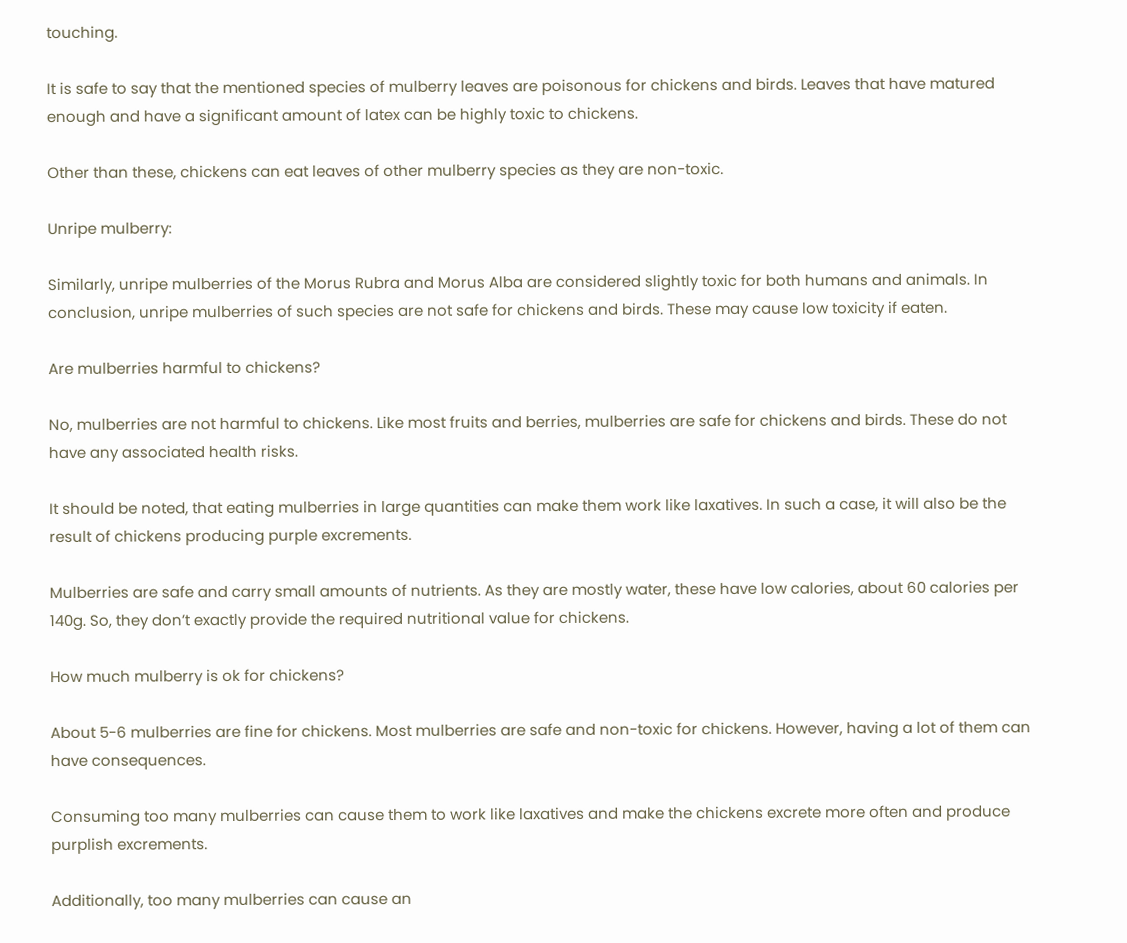touching.

It is safe to say that the mentioned species of mulberry leaves are poisonous for chickens and birds. Leaves that have matured enough and have a significant amount of latex can be highly toxic to chickens.

Other than these, chickens can eat leaves of other mulberry species as they are non-toxic.

Unripe mulberry:

Similarly, unripe mulberries of the Morus Rubra and Morus Alba are considered slightly toxic for both humans and animals. In conclusion, unripe mulberries of such species are not safe for chickens and birds. These may cause low toxicity if eaten.

Are mulberries harmful to chickens?

No, mulberries are not harmful to chickens. Like most fruits and berries, mulberries are safe for chickens and birds. These do not have any associated health risks.

It should be noted, that eating mulberries in large quantities can make them work like laxatives. In such a case, it will also be the result of chickens producing purple excrements.

Mulberries are safe and carry small amounts of nutrients. As they are mostly water, these have low calories, about 60 calories per 140g. So, they don’t exactly provide the required nutritional value for chickens.

How much mulberry is ok for chickens?

About 5-6 mulberries are fine for chickens. Most mulberries are safe and non-toxic for chickens. However, having a lot of them can have consequences.

Consuming too many mulberries can cause them to work like laxatives and make the chickens excrete more often and produce purplish excrements.

Additionally, too many mulberries can cause an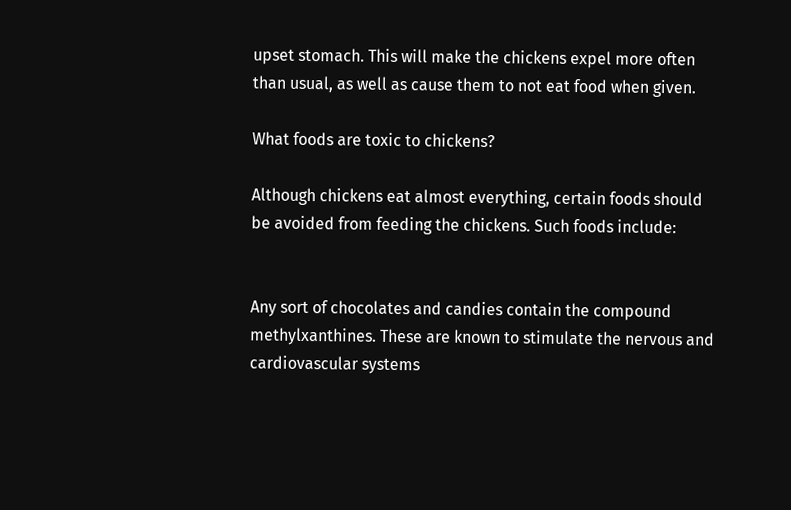upset stomach. This will make the chickens expel more often than usual, as well as cause them to not eat food when given.

What foods are toxic to chickens?

Although chickens eat almost everything, certain foods should be avoided from feeding the chickens. Such foods include:


Any sort of chocolates and candies contain the compound methylxanthines. These are known to stimulate the nervous and cardiovascular systems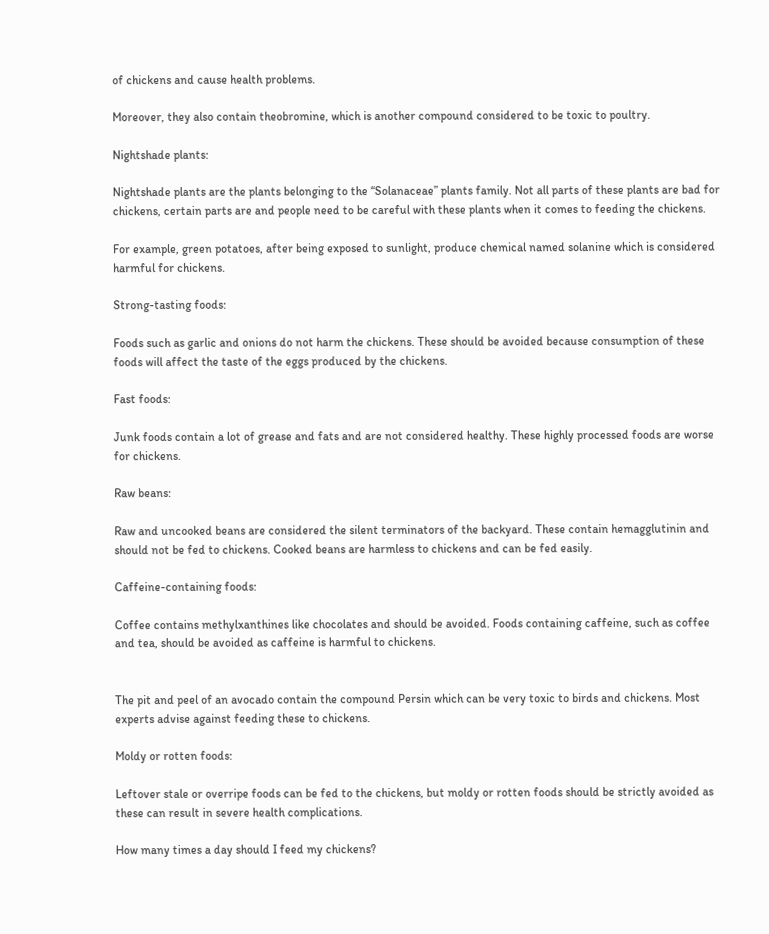of chickens and cause health problems.

Moreover, they also contain theobromine, which is another compound considered to be toxic to poultry.

Nightshade plants:

Nightshade plants are the plants belonging to the “Solanaceae” plants family. Not all parts of these plants are bad for chickens, certain parts are and people need to be careful with these plants when it comes to feeding the chickens.

For example, green potatoes, after being exposed to sunlight, produce chemical named solanine which is considered harmful for chickens.

Strong-tasting foods:

Foods such as garlic and onions do not harm the chickens. These should be avoided because consumption of these foods will affect the taste of the eggs produced by the chickens.

Fast foods:

Junk foods contain a lot of grease and fats and are not considered healthy. These highly processed foods are worse for chickens.

Raw beans:

Raw and uncooked beans are considered the silent terminators of the backyard. These contain hemagglutinin and should not be fed to chickens. Cooked beans are harmless to chickens and can be fed easily.

Caffeine-containing foods:

Coffee contains methylxanthines like chocolates and should be avoided. Foods containing caffeine, such as coffee and tea, should be avoided as caffeine is harmful to chickens.


The pit and peel of an avocado contain the compound Persin which can be very toxic to birds and chickens. Most experts advise against feeding these to chickens.

Moldy or rotten foods:

Leftover stale or overripe foods can be fed to the chickens, but moldy or rotten foods should be strictly avoided as these can result in severe health complications.

How many times a day should I feed my chickens?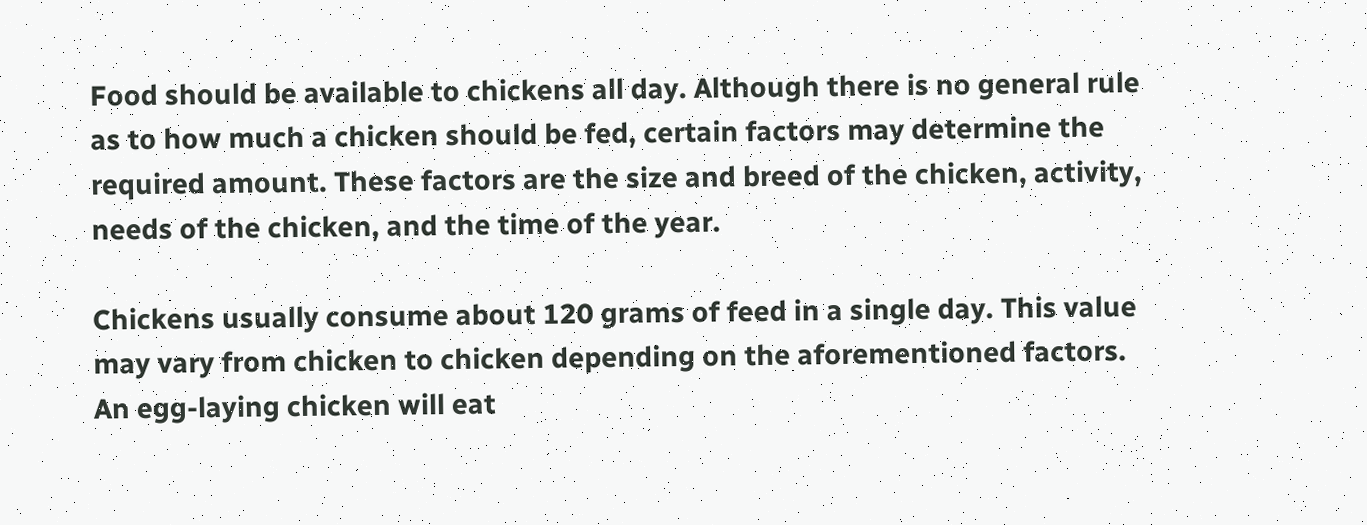Food should be available to chickens all day. Although there is no general rule as to how much a chicken should be fed, certain factors may determine the required amount. These factors are the size and breed of the chicken, activity, needs of the chicken, and the time of the year.

Chickens usually consume about 120 grams of feed in a single day. This value may vary from chicken to chicken depending on the aforementioned factors. An egg-laying chicken will eat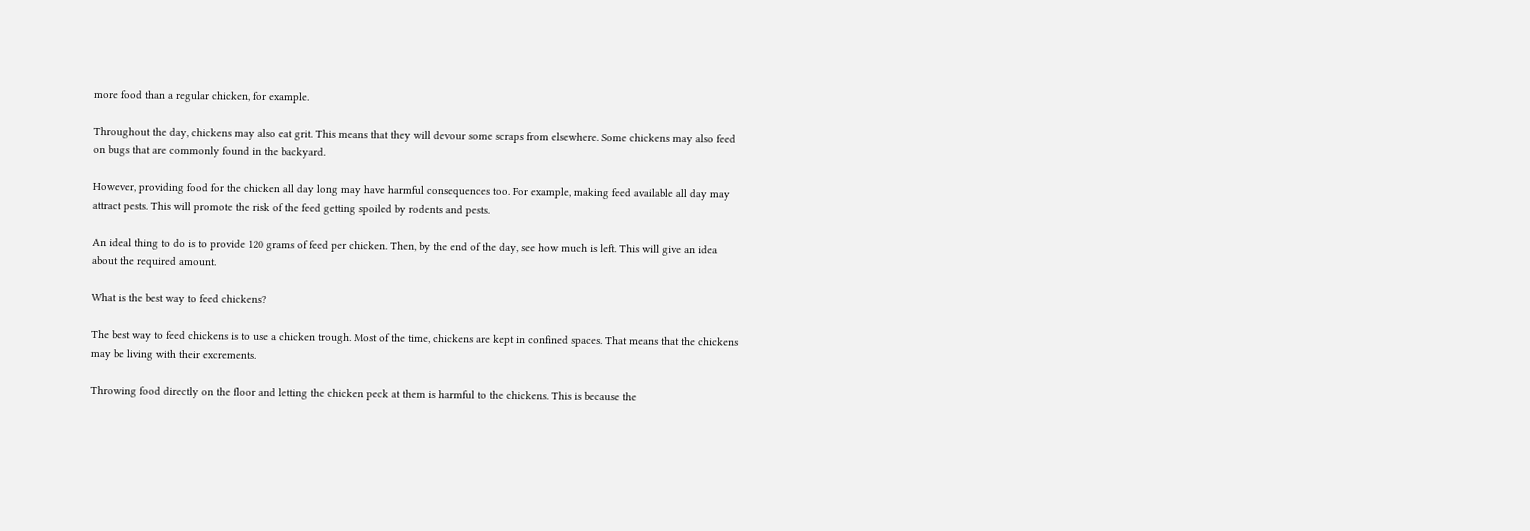more food than a regular chicken, for example.

Throughout the day, chickens may also eat grit. This means that they will devour some scraps from elsewhere. Some chickens may also feed on bugs that are commonly found in the backyard.

However, providing food for the chicken all day long may have harmful consequences too. For example, making feed available all day may attract pests. This will promote the risk of the feed getting spoiled by rodents and pests.

An ideal thing to do is to provide 120 grams of feed per chicken. Then, by the end of the day, see how much is left. This will give an idea about the required amount.

What is the best way to feed chickens?

The best way to feed chickens is to use a chicken trough. Most of the time, chickens are kept in confined spaces. That means that the chickens may be living with their excrements.

Throwing food directly on the floor and letting the chicken peck at them is harmful to the chickens. This is because the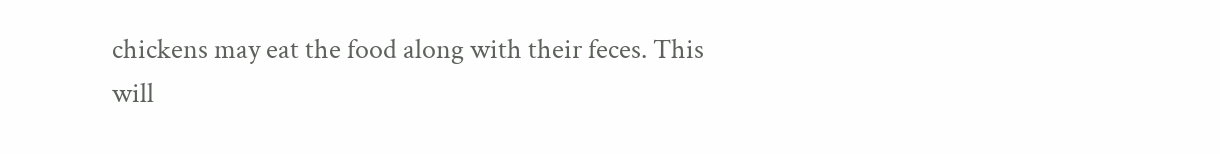chickens may eat the food along with their feces. This will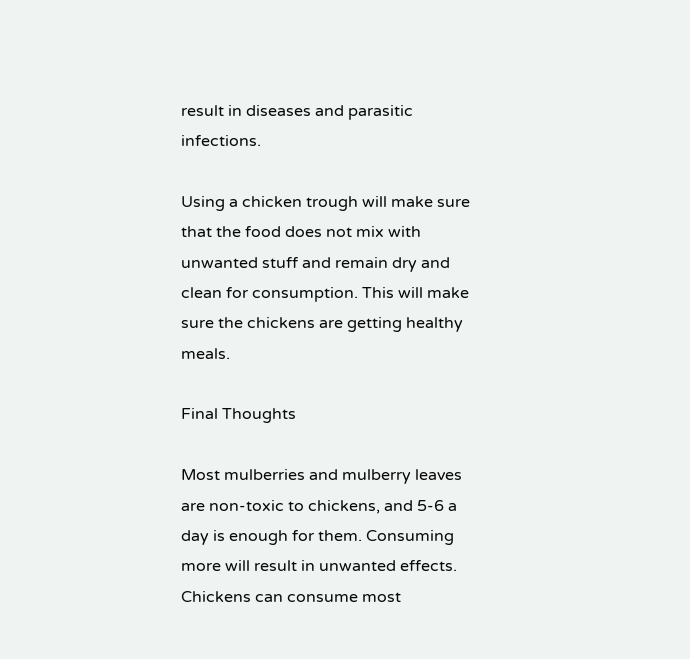result in diseases and parasitic infections.

Using a chicken trough will make sure that the food does not mix with unwanted stuff and remain dry and clean for consumption. This will make sure the chickens are getting healthy meals.

Final Thoughts

Most mulberries and mulberry leaves are non-toxic to chickens, and 5-6 a day is enough for them. Consuming more will result in unwanted effects. Chickens can consume most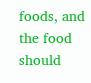foods, and the food should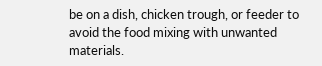be on a dish, chicken trough, or feeder to avoid the food mixing with unwanted materials.